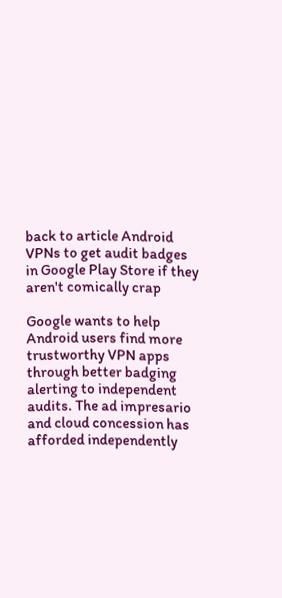back to article Android VPNs to get audit badges in Google Play Store if they aren't comically crap

Google wants to help Android users find more trustworthy VPN apps through better badging alerting to independent audits. The ad impresario and cloud concession has afforded independently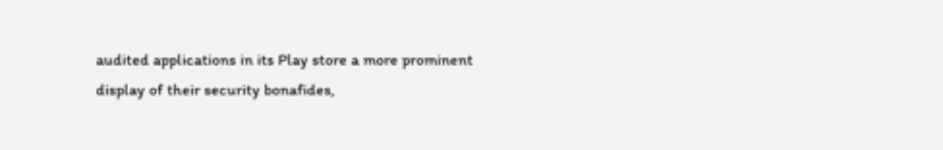audited applications in its Play store a more prominent display of their security bonafides,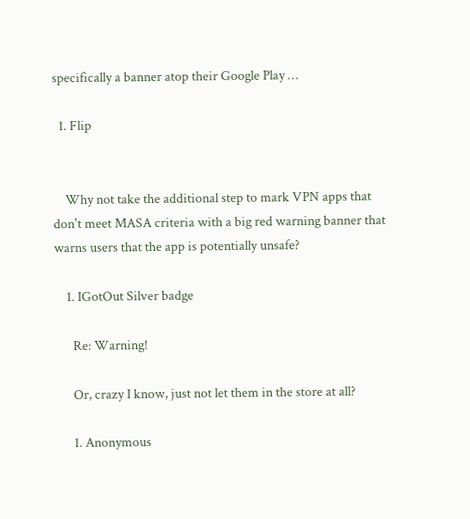specifically a banner atop their Google Play …

  1. Flip


    Why not take the additional step to mark VPN apps that don't meet MASA criteria with a big red warning banner that warns users that the app is potentially unsafe?

    1. IGotOut Silver badge

      Re: Warning!

      Or, crazy I know, just not let them in the store at all?

      1. Anonymous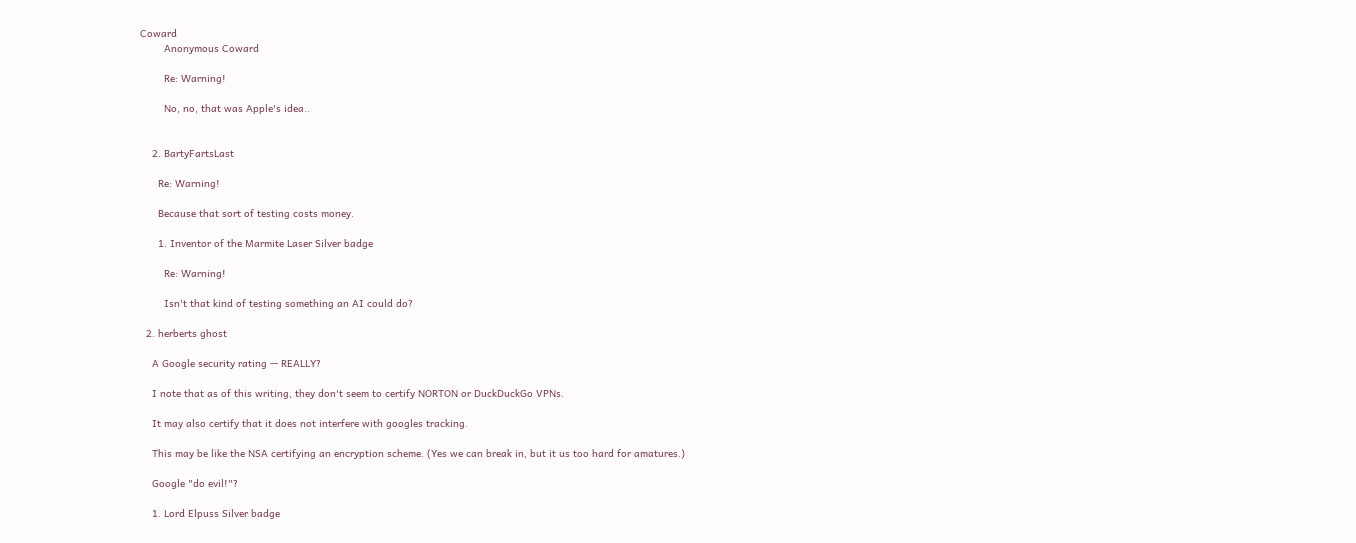Coward
        Anonymous Coward

        Re: Warning!

        No, no, that was Apple's idea..


    2. BartyFartsLast

      Re: Warning!

      Because that sort of testing costs money.

      1. Inventor of the Marmite Laser Silver badge

        Re: Warning!

        Isn't that kind of testing something an AI could do?

  2. herberts ghost

    A Google security rating -- REALLY?

    I note that as of this writing, they don't seem to certify NORTON or DuckDuckGo VPNs.

    It may also certify that it does not interfere with googles tracking.

    This may be like the NSA certifying an encryption scheme. (Yes we can break in, but it us too hard for amatures.)

    Google "do evil!"?

    1. Lord Elpuss Silver badge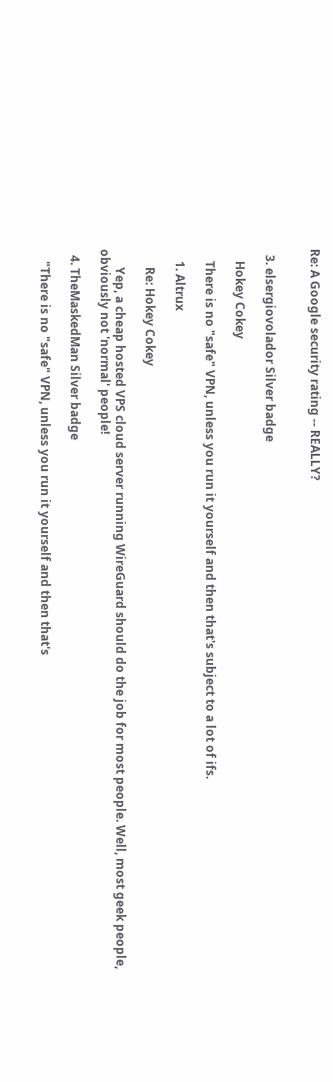Re: A Google security rating -- REALLY?


  3. elsergiovolador Silver badge

    Hokey Cokey

    There is no "safe" VPN, unless you run it yourself and then that's subject to a lot of ifs.

    1. Altrux

      Re: Hokey Cokey

      Yep, a cheap hosted VPS cloud server running WireGuard should do the job for most people. Well, most geek people, obviously not 'normal' people!

  4. TheMaskedMan Silver badge

    "There is no "safe" VPN, unless you run it yourself and then that's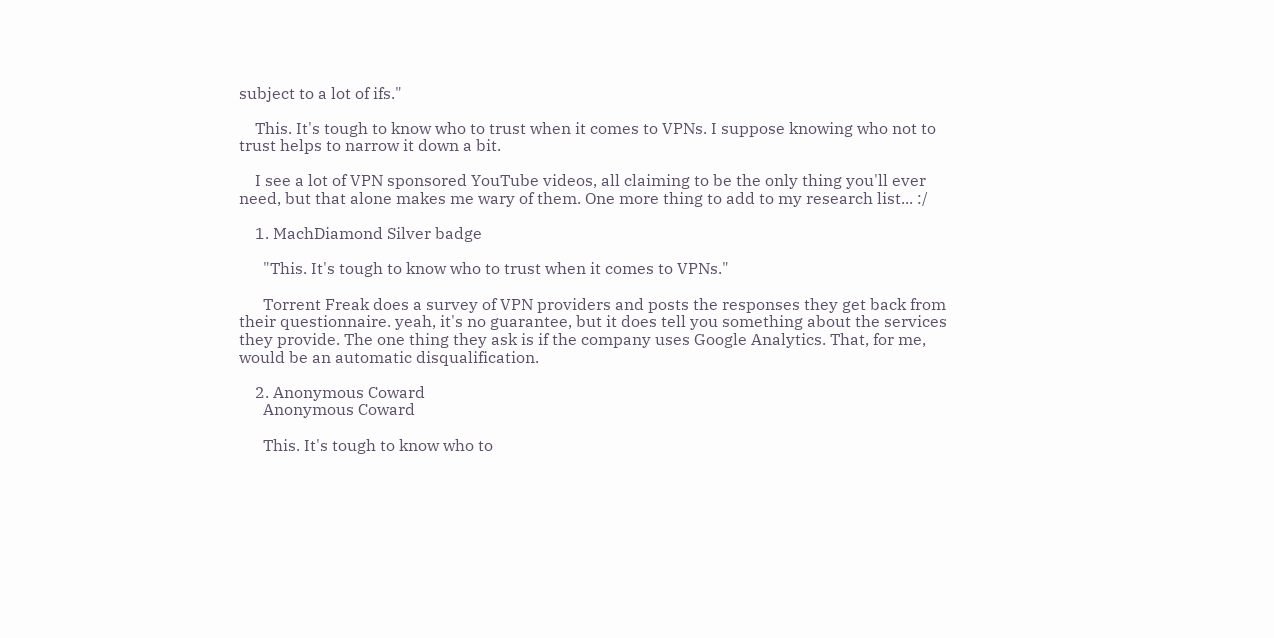subject to a lot of ifs."

    This. It's tough to know who to trust when it comes to VPNs. I suppose knowing who not to trust helps to narrow it down a bit.

    I see a lot of VPN sponsored YouTube videos, all claiming to be the only thing you'll ever need, but that alone makes me wary of them. One more thing to add to my research list... :/

    1. MachDiamond Silver badge

      "This. It's tough to know who to trust when it comes to VPNs."

      Torrent Freak does a survey of VPN providers and posts the responses they get back from their questionnaire. yeah, it's no guarantee, but it does tell you something about the services they provide. The one thing they ask is if the company uses Google Analytics. That, for me, would be an automatic disqualification.

    2. Anonymous Coward
      Anonymous Coward

      This. It's tough to know who to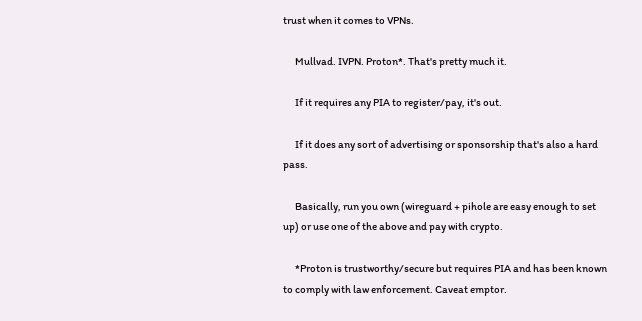trust when it comes to VPNs.

      Mullvad. IVPN. Proton*. That's pretty much it.

      If it requires any PIA to register/pay, it's out.

      If it does any sort of advertising or sponsorship that's also a hard pass.

      Basically, run you own (wireguard + pihole are easy enough to set up) or use one of the above and pay with crypto.

      *Proton is trustworthy/secure but requires PIA and has been known to comply with law enforcement. Caveat emptor.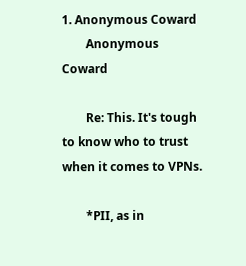1. Anonymous Coward
        Anonymous Coward

        Re: This. It's tough to know who to trust when it comes to VPNs.

        *PII, as in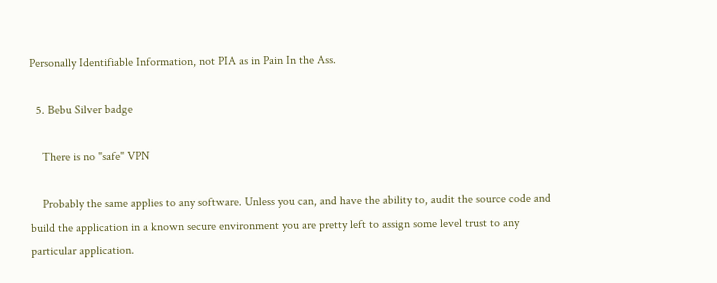Personally Identifiable Information, not PIA as in Pain In the Ass.

  5. Bebu Silver badge

    There is no "safe" VPN

    Probably the same applies to any software. Unless you can, and have the ability to, audit the source code and build the application in a known secure environment you are pretty left to assign some level trust to any particular application.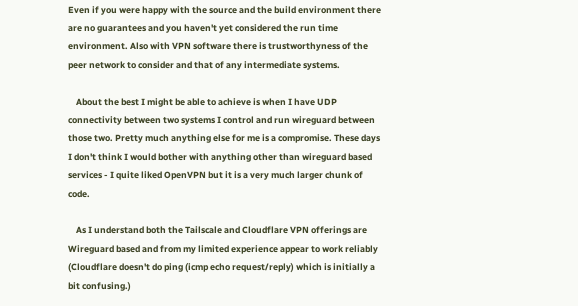Even if you were happy with the source and the build environment there are no guarantees and you haven't yet considered the run time environment. Also with VPN software there is trustworthyness of the peer network to consider and that of any intermediate systems.

    About the best I might be able to achieve is when I have UDP connectivity between two systems I control and run wireguard between those two. Pretty much anything else for me is a compromise. These days I don't think I would bother with anything other than wireguard based services - I quite liked OpenVPN but it is a very much larger chunk of code.

    As I understand both the Tailscale and Cloudflare VPN offerings are Wireguard based and from my limited experience appear to work reliably (Cloudflare doesn't do ping (icmp echo request/reply) which is initially a bit confusing.)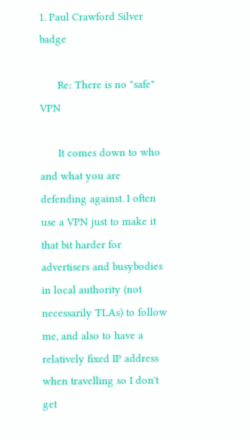1. Paul Crawford Silver badge

      Re: There is no "safe" VPN

      It comes down to who and what you are defending against. I often use a VPN just to make it that bit harder for advertisers and busybodies in local authority (not necessarily TLAs) to follow me, and also to have a relatively fixed IP address when travelling so I don't get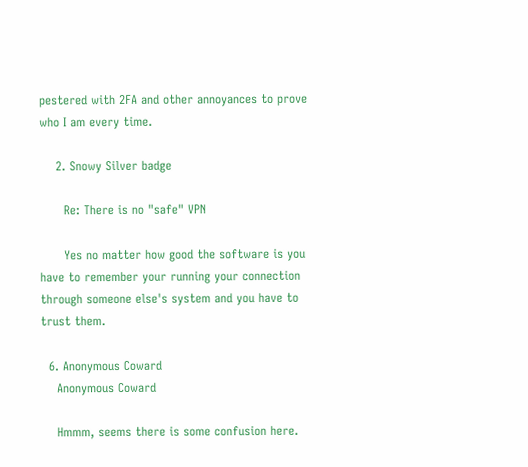pestered with 2FA and other annoyances to prove who I am every time.

    2. Snowy Silver badge

      Re: There is no "safe" VPN

      Yes no matter how good the software is you have to remember your running your connection through someone else's system and you have to trust them.

  6. Anonymous Coward
    Anonymous Coward

    Hmmm, seems there is some confusion here.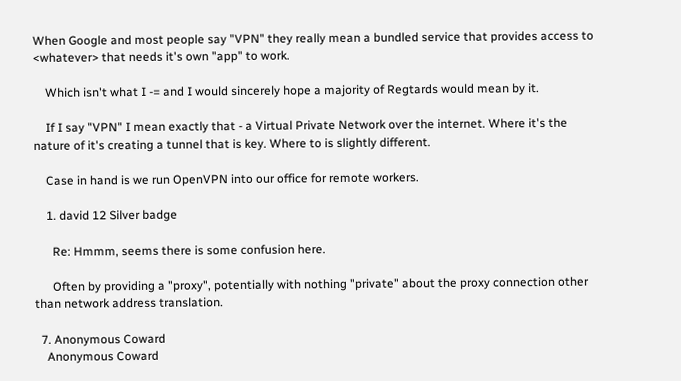When Google and most people say "VPN" they really mean a bundled service that provides access to <whatever> that needs it's own "app" to work.

    Which isn't what I -= and I would sincerely hope a majority of Regtards would mean by it.

    If I say "VPN" I mean exactly that - a Virtual Private Network over the internet. Where it's the nature of it's creating a tunnel that is key. Where to is slightly different.

    Case in hand is we run OpenVPN into our office for remote workers.

    1. david 12 Silver badge

      Re: Hmmm, seems there is some confusion here.

      Often by providing a "proxy", potentially with nothing "private" about the proxy connection other than network address translation.

  7. Anonymous Coward
    Anonymous Coward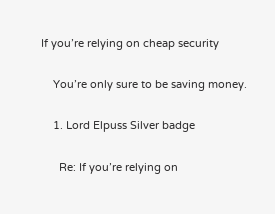If you’re relying on cheap security

    You’re only sure to be saving money.

    1. Lord Elpuss Silver badge

      Re: If you’re relying on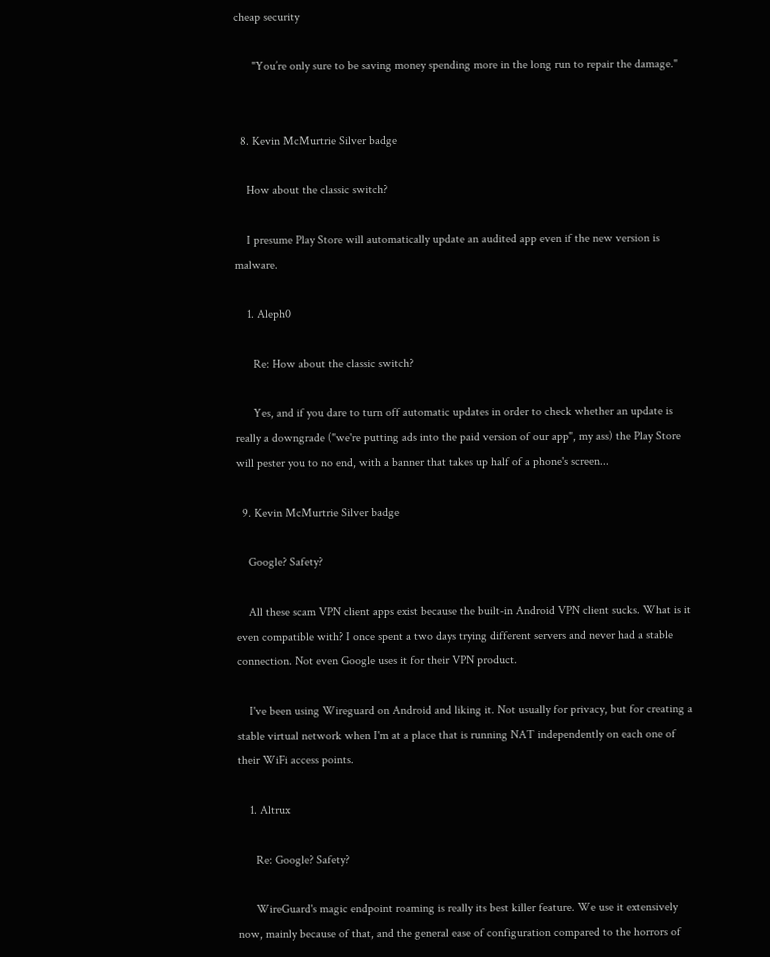cheap security

      "You’re only sure to be saving money spending more in the long run to repair the damage."


  8. Kevin McMurtrie Silver badge

    How about the classic switch?

    I presume Play Store will automatically update an audited app even if the new version is malware.

    1. Aleph0

      Re: How about the classic switch?

      Yes, and if you dare to turn off automatic updates in order to check whether an update is really a downgrade ("we're putting ads into the paid version of our app", my ass) the Play Store will pester you to no end, with a banner that takes up half of a phone's screen...

  9. Kevin McMurtrie Silver badge

    Google? Safety?

    All these scam VPN client apps exist because the built-in Android VPN client sucks. What is it even compatible with? I once spent a two days trying different servers and never had a stable connection. Not even Google uses it for their VPN product.

    I've been using Wireguard on Android and liking it. Not usually for privacy, but for creating a stable virtual network when I'm at a place that is running NAT independently on each one of their WiFi access points.

    1. Altrux

      Re: Google? Safety?

      WireGuard's magic endpoint roaming is really its best killer feature. We use it extensively now, mainly because of that, and the general ease of configuration compared to the horrors of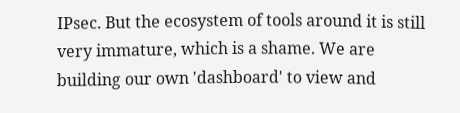IPsec. But the ecosystem of tools around it is still very immature, which is a shame. We are building our own 'dashboard' to view and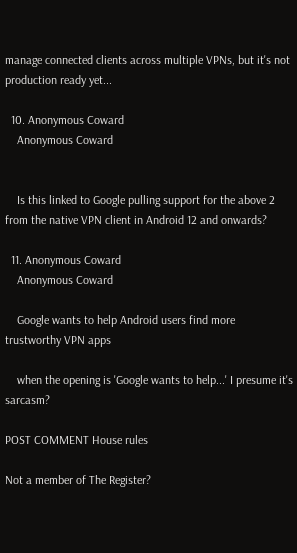manage connected clients across multiple VPNs, but it's not production ready yet...

  10. Anonymous Coward
    Anonymous Coward


    Is this linked to Google pulling support for the above 2 from the native VPN client in Android 12 and onwards?

  11. Anonymous Coward
    Anonymous Coward

    Google wants to help Android users find more trustworthy VPN apps

    when the opening is 'Google wants to help...' I presume it's sarcasm?

POST COMMENT House rules

Not a member of The Register?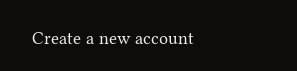Create a new account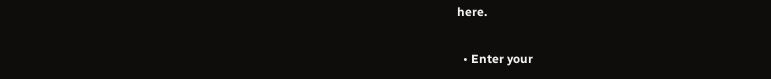here.

  • Enter your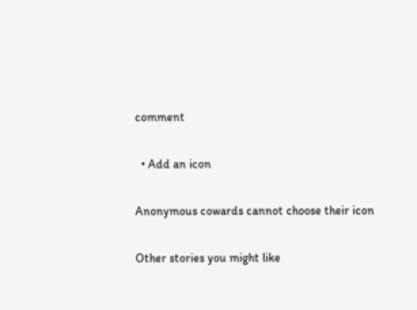comment

  • Add an icon

Anonymous cowards cannot choose their icon

Other stories you might like